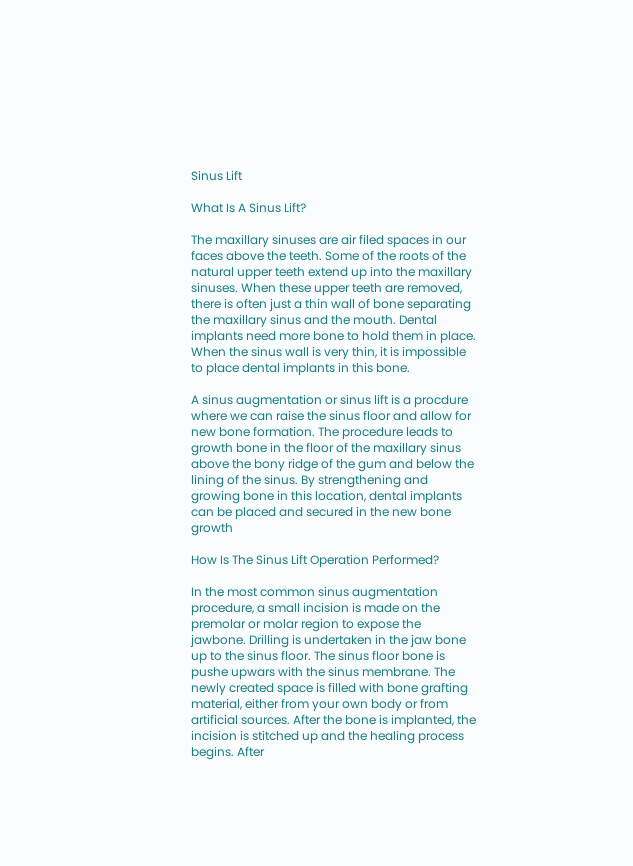Sinus Lift

What Is A Sinus Lift?

The maxillary sinuses are air filed spaces in our faces above the teeth. Some of the roots of the natural upper teeth extend up into the maxillary sinuses. When these upper teeth are removed, there is often just a thin wall of bone separating the maxillary sinus and the mouth. Dental implants need more bone to hold them in place. When the sinus wall is very thin, it is impossible to place dental implants in this bone.

A sinus augmentation or sinus lift is a procdure where we can raise the sinus floor and allow for new bone formation. The procedure leads to growth bone in the floor of the maxillary sinus above the bony ridge of the gum and below the lining of the sinus. By strengthening and growing bone in this location, dental implants can be placed and secured in the new bone growth

How Is The Sinus Lift Operation Performed?

In the most common sinus augmentation procedure, a small incision is made on the premolar or molar region to expose the jawbone. Drilling is undertaken in the jaw bone up to the sinus floor. The sinus floor bone is pushe upwars with the sinus membrane. The newly created space is filled with bone grafting material, either from your own body or from artificial sources. After the bone is implanted, the incision is stitched up and the healing process begins. After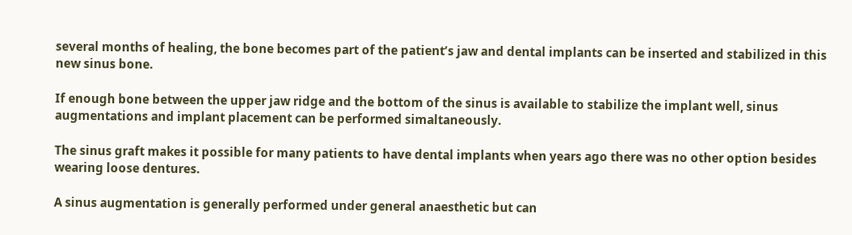several months of healing, the bone becomes part of the patient’s jaw and dental implants can be inserted and stabilized in this new sinus bone.

If enough bone between the upper jaw ridge and the bottom of the sinus is available to stabilize the implant well, sinus augmentations and implant placement can be performed simaltaneously.

The sinus graft makes it possible for many patients to have dental implants when years ago there was no other option besides wearing loose dentures.

A sinus augmentation is generally performed under general anaesthetic but can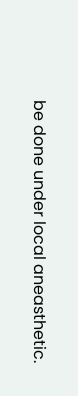be done under local aneasthetic.